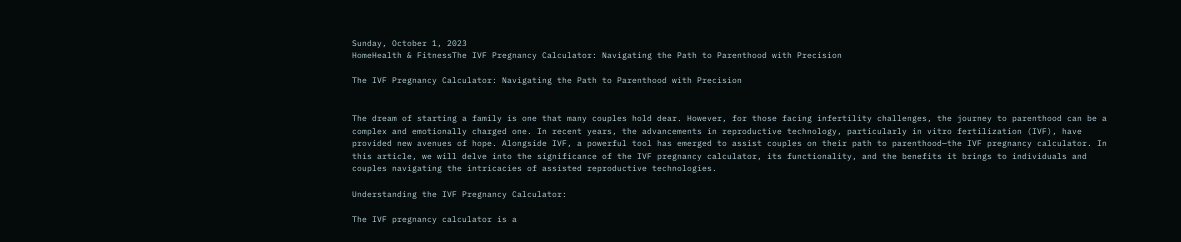Sunday, October 1, 2023
HomeHealth & FitnessThe IVF Pregnancy Calculator: Navigating the Path to Parenthood with Precision

The IVF Pregnancy Calculator: Navigating the Path to Parenthood with Precision


The dream of starting a family is one that many couples hold dear. However, for those facing infertility challenges, the journey to parenthood can be a complex and emotionally charged one. In recent years, the advancements in reproductive technology, particularly in vitro fertilization (IVF), have provided new avenues of hope. Alongside IVF, a powerful tool has emerged to assist couples on their path to parenthood—the IVF pregnancy calculator. In this article, we will delve into the significance of the IVF pregnancy calculator, its functionality, and the benefits it brings to individuals and couples navigating the intricacies of assisted reproductive technologies.

Understanding the IVF Pregnancy Calculator:

The IVF pregnancy calculator is a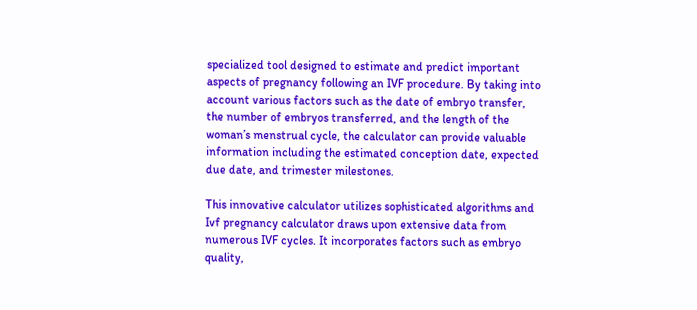specialized tool designed to estimate and predict important aspects of pregnancy following an IVF procedure. By taking into account various factors such as the date of embryo transfer, the number of embryos transferred, and the length of the woman’s menstrual cycle, the calculator can provide valuable information including the estimated conception date, expected due date, and trimester milestones.

This innovative calculator utilizes sophisticated algorithms and Ivf pregnancy calculator draws upon extensive data from numerous IVF cycles. It incorporates factors such as embryo quality,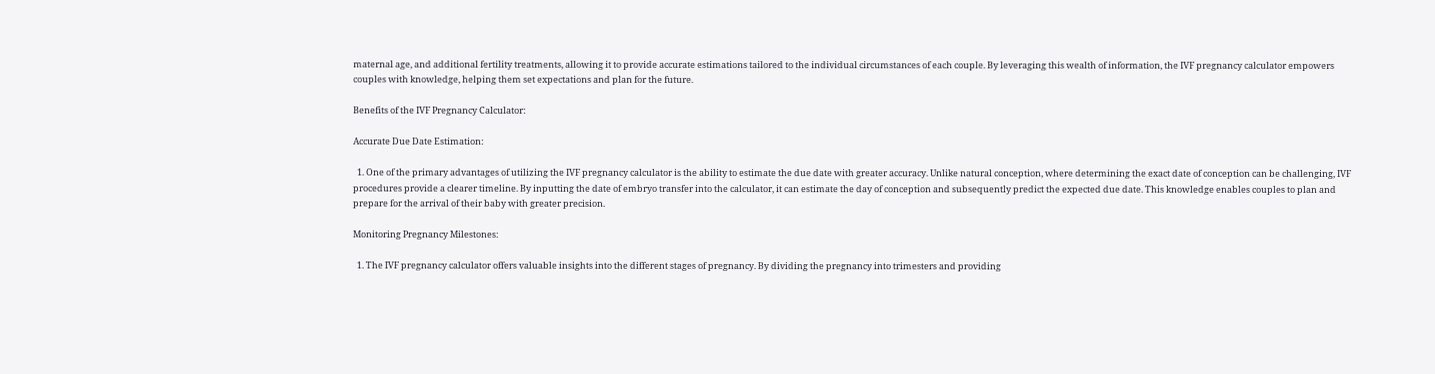maternal age, and additional fertility treatments, allowing it to provide accurate estimations tailored to the individual circumstances of each couple. By leveraging this wealth of information, the IVF pregnancy calculator empowers couples with knowledge, helping them set expectations and plan for the future.

Benefits of the IVF Pregnancy Calculator:

Accurate Due Date Estimation:

  1. One of the primary advantages of utilizing the IVF pregnancy calculator is the ability to estimate the due date with greater accuracy. Unlike natural conception, where determining the exact date of conception can be challenging, IVF procedures provide a clearer timeline. By inputting the date of embryo transfer into the calculator, it can estimate the day of conception and subsequently predict the expected due date. This knowledge enables couples to plan and prepare for the arrival of their baby with greater precision.

Monitoring Pregnancy Milestones:

  1. The IVF pregnancy calculator offers valuable insights into the different stages of pregnancy. By dividing the pregnancy into trimesters and providing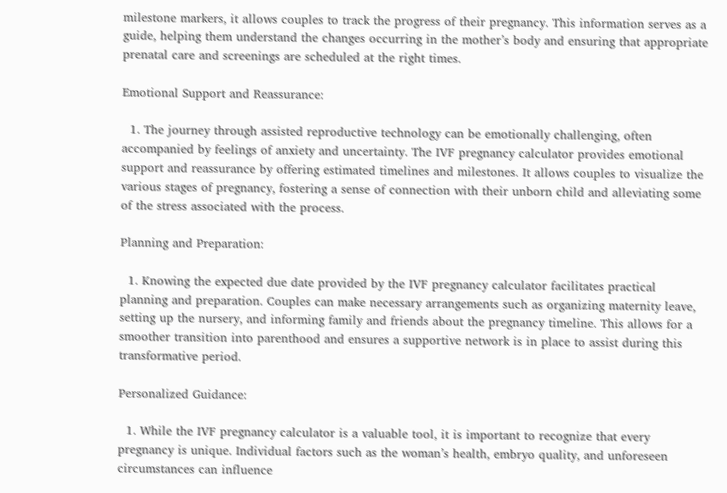milestone markers, it allows couples to track the progress of their pregnancy. This information serves as a guide, helping them understand the changes occurring in the mother’s body and ensuring that appropriate prenatal care and screenings are scheduled at the right times.

Emotional Support and Reassurance:

  1. The journey through assisted reproductive technology can be emotionally challenging, often accompanied by feelings of anxiety and uncertainty. The IVF pregnancy calculator provides emotional support and reassurance by offering estimated timelines and milestones. It allows couples to visualize the various stages of pregnancy, fostering a sense of connection with their unborn child and alleviating some of the stress associated with the process.

Planning and Preparation:

  1. Knowing the expected due date provided by the IVF pregnancy calculator facilitates practical planning and preparation. Couples can make necessary arrangements such as organizing maternity leave, setting up the nursery, and informing family and friends about the pregnancy timeline. This allows for a smoother transition into parenthood and ensures a supportive network is in place to assist during this transformative period.

Personalized Guidance:

  1. While the IVF pregnancy calculator is a valuable tool, it is important to recognize that every pregnancy is unique. Individual factors such as the woman’s health, embryo quality, and unforeseen circumstances can influence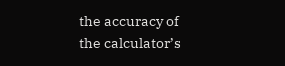the accuracy of the calculator’s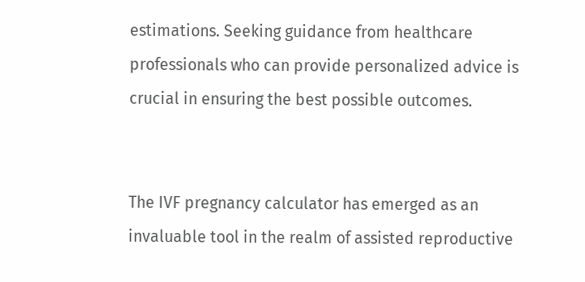estimations. Seeking guidance from healthcare professionals who can provide personalized advice is crucial in ensuring the best possible outcomes.


The IVF pregnancy calculator has emerged as an invaluable tool in the realm of assisted reproductive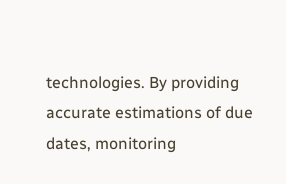technologies. By providing accurate estimations of due dates, monitoring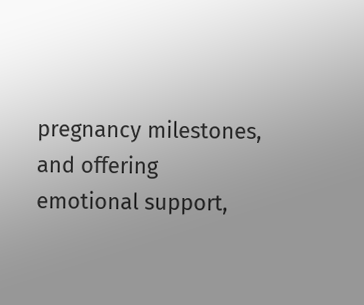pregnancy milestones, and offering emotional support,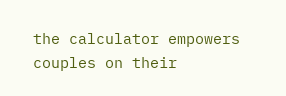the calculator empowers couples on their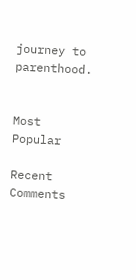journey to parenthood.


Most Popular

Recent Comments